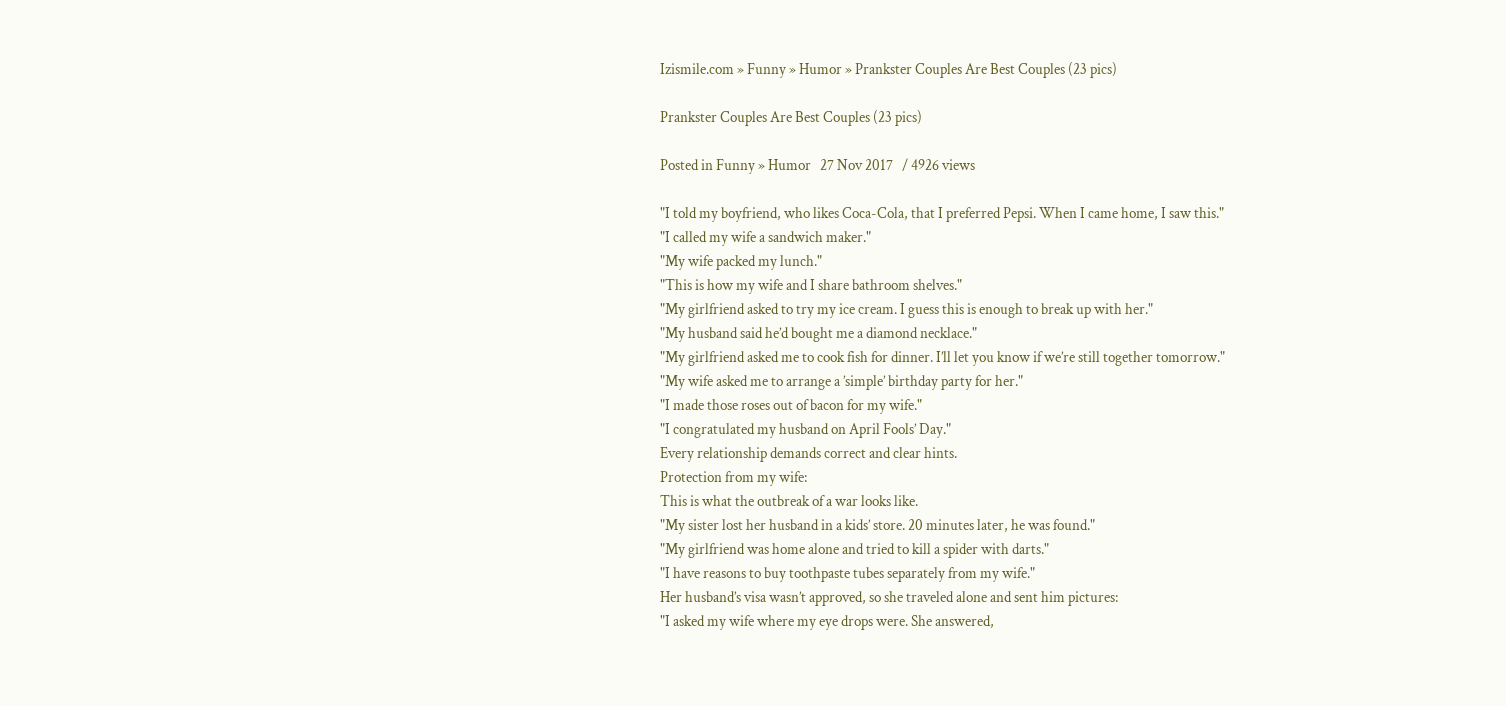Izismile.com » Funny » Humor » Prankster Couples Are Best Couples (23 pics)

Prankster Couples Are Best Couples (23 pics)

Posted in Funny » Humor   27 Nov 2017   / 4926 views

"I told my boyfriend, who likes Coca-Cola, that I preferred Pepsi. When I came home, I saw this."
"I called my wife a sandwich maker."
"My wife packed my lunch."
"This is how my wife and I share bathroom shelves."
"My girlfriend asked to try my ice cream. I guess this is enough to break up with her."
"My husband said he’d bought me a diamond necklace."
"My girlfriend asked me to cook fish for dinner. I’ll let you know if we’re still together tomorrow."
"My wife asked me to arrange a ’simple’ birthday party for her."
"I made those roses out of bacon for my wife."
"I congratulated my husband on April Fools’ Day."
Every relationship demands correct and clear hints.
Protection from my wife:
This is what the outbreak of a war looks like.
"My sister lost her husband in a kids’ store. 20 minutes later, he was found."
"My girlfriend was home alone and tried to kill a spider with darts."
"I have reasons to buy toothpaste tubes separately from my wife."
Her husband’s visa wasn’t approved, so she traveled alone and sent him pictures:
"I asked my wife where my eye drops were. She answered,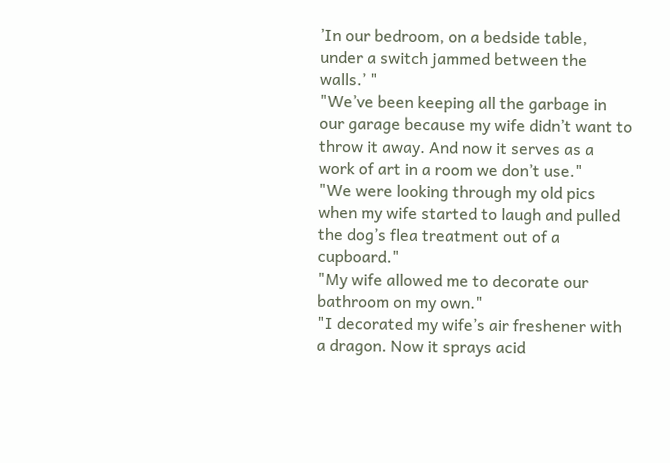’In our bedroom, on a bedside table, under a switch jammed between the walls.’ "
"We’ve been keeping all the garbage in our garage because my wife didn’t want to throw it away. And now it serves as a work of art in a room we don’t use."
"We were looking through my old pics when my wife started to laugh and pulled the dog’s flea treatment out of a cupboard."
"My wife allowed me to decorate our bathroom on my own."
"I decorated my wife’s air freshener with a dragon. Now it sprays acid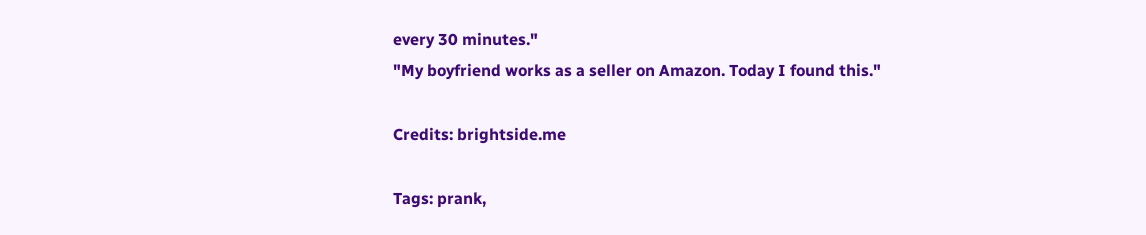every 30 minutes."
"My boyfriend works as a seller on Amazon. Today I found this."

Credits: brightside.me

Tags: prank,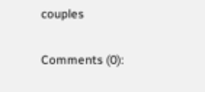couples

Comments (0):